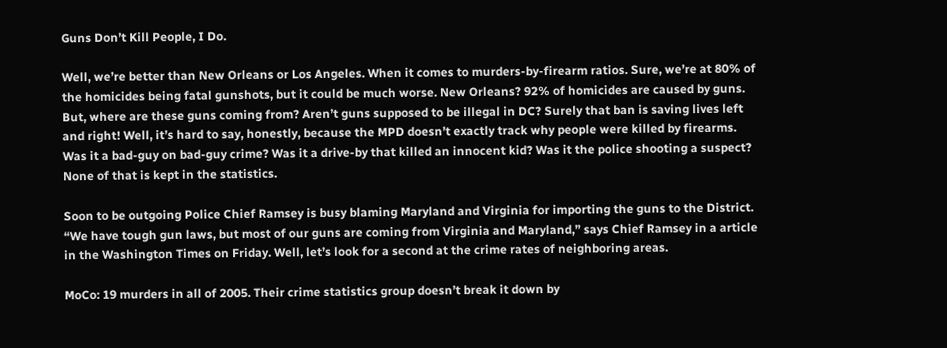Guns Don’t Kill People, I Do.

Well, we’re better than New Orleans or Los Angeles. When it comes to murders-by-firearm ratios. Sure, we’re at 80% of the homicides being fatal gunshots, but it could be much worse. New Orleans? 92% of homicides are caused by guns. But, where are these guns coming from? Aren’t guns supposed to be illegal in DC? Surely that ban is saving lives left and right! Well, it’s hard to say, honestly, because the MPD doesn’t exactly track why people were killed by firearms. Was it a bad-guy on bad-guy crime? Was it a drive-by that killed an innocent kid? Was it the police shooting a suspect? None of that is kept in the statistics.

Soon to be outgoing Police Chief Ramsey is busy blaming Maryland and Virginia for importing the guns to the District. “We have tough gun laws, but most of our guns are coming from Virginia and Maryland,” says Chief Ramsey in a article in the Washington Times on Friday. Well, let’s look for a second at the crime rates of neighboring areas.

MoCo: 19 murders in all of 2005. Their crime statistics group doesn’t break it down by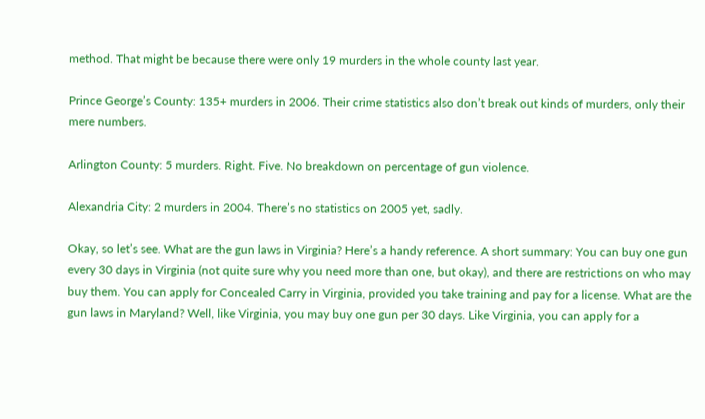method. That might be because there were only 19 murders in the whole county last year.

Prince George’s County: 135+ murders in 2006. Their crime statistics also don’t break out kinds of murders, only their mere numbers.

Arlington County: 5 murders. Right. Five. No breakdown on percentage of gun violence.

Alexandria City: 2 murders in 2004. There’s no statistics on 2005 yet, sadly.

Okay, so let’s see. What are the gun laws in Virginia? Here’s a handy reference. A short summary: You can buy one gun every 30 days in Virginia (not quite sure why you need more than one, but okay), and there are restrictions on who may buy them. You can apply for Concealed Carry in Virginia, provided you take training and pay for a license. What are the gun laws in Maryland? Well, like Virginia, you may buy one gun per 30 days. Like Virginia, you can apply for a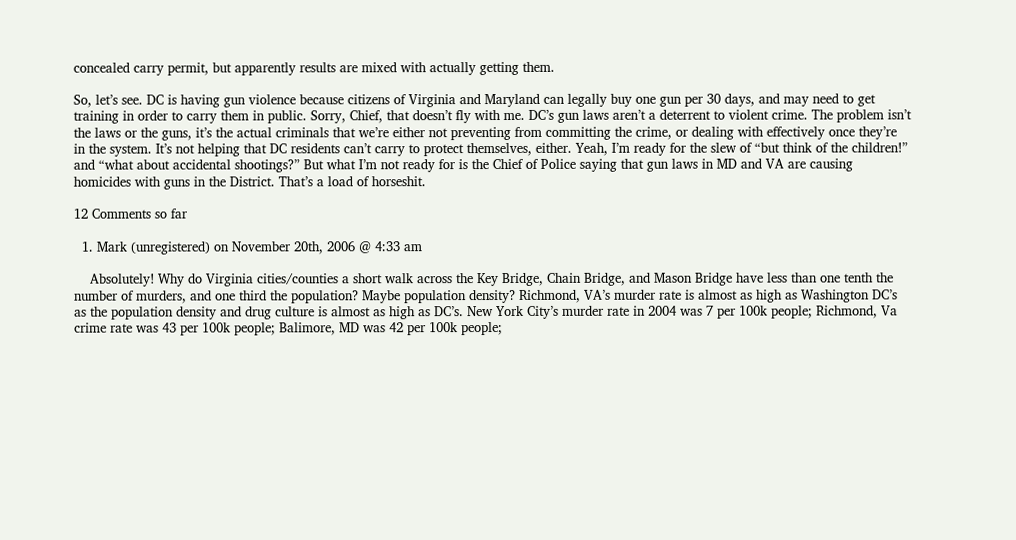concealed carry permit, but apparently results are mixed with actually getting them.

So, let’s see. DC is having gun violence because citizens of Virginia and Maryland can legally buy one gun per 30 days, and may need to get training in order to carry them in public. Sorry, Chief, that doesn’t fly with me. DC’s gun laws aren’t a deterrent to violent crime. The problem isn’t the laws or the guns, it’s the actual criminals that we’re either not preventing from committing the crime, or dealing with effectively once they’re in the system. It’s not helping that DC residents can’t carry to protect themselves, either. Yeah, I’m ready for the slew of “but think of the children!” and “what about accidental shootings?” But what I’m not ready for is the Chief of Police saying that gun laws in MD and VA are causing homicides with guns in the District. That’s a load of horseshit.

12 Comments so far

  1. Mark (unregistered) on November 20th, 2006 @ 4:33 am

    Absolutely! Why do Virginia cities/counties a short walk across the Key Bridge, Chain Bridge, and Mason Bridge have less than one tenth the number of murders, and one third the population? Maybe population density? Richmond, VA’s murder rate is almost as high as Washington DC’s as the population density and drug culture is almost as high as DC’s. New York City’s murder rate in 2004 was 7 per 100k people; Richmond, Va crime rate was 43 per 100k people; Balimore, MD was 42 per 100k people;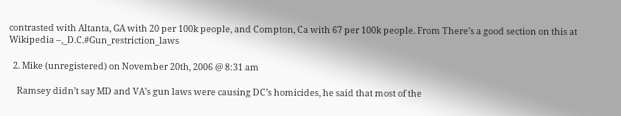contrasted with Altanta, GA with 20 per 100k people, and Compton, Ca with 67 per 100k people. From There’s a good section on this at Wikipedia –,_D.C.#Gun_restriction_laws

  2. Mike (unregistered) on November 20th, 2006 @ 8:31 am

    Ramsey didn’t say MD and VA’s gun laws were causing DC’s homicides, he said that most of the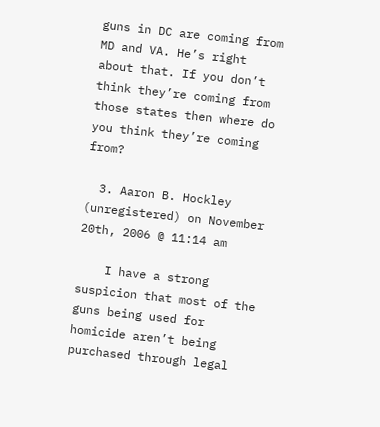guns in DC are coming from MD and VA. He’s right about that. If you don’t think they’re coming from those states then where do you think they’re coming from?

  3. Aaron B. Hockley (unregistered) on November 20th, 2006 @ 11:14 am

    I have a strong suspicion that most of the guns being used for homicide aren’t being purchased through legal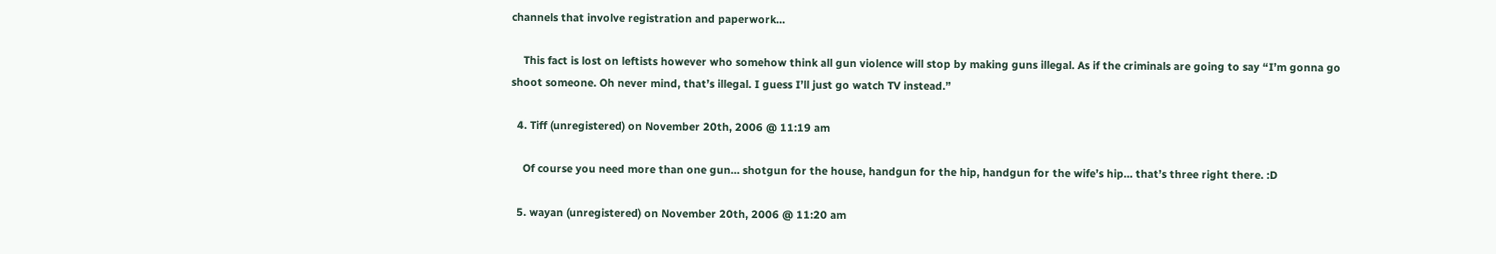channels that involve registration and paperwork…

    This fact is lost on leftists however who somehow think all gun violence will stop by making guns illegal. As if the criminals are going to say “I’m gonna go shoot someone. Oh never mind, that’s illegal. I guess I’ll just go watch TV instead.”

  4. Tiff (unregistered) on November 20th, 2006 @ 11:19 am

    Of course you need more than one gun… shotgun for the house, handgun for the hip, handgun for the wife’s hip… that’s three right there. :D

  5. wayan (unregistered) on November 20th, 2006 @ 11:20 am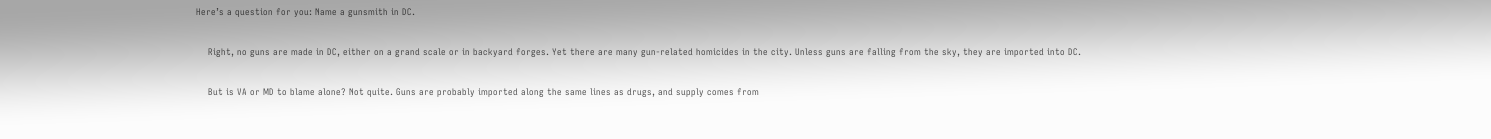Here’s a question for you: Name a gunsmith in DC.

    Right, no guns are made in DC, either on a grand scale or in backyard forges. Yet there are many gun-related homicides in the city. Unless guns are falling from the sky, they are imported into DC.

    But is VA or MD to blame alone? Not quite. Guns are probably imported along the same lines as drugs, and supply comes from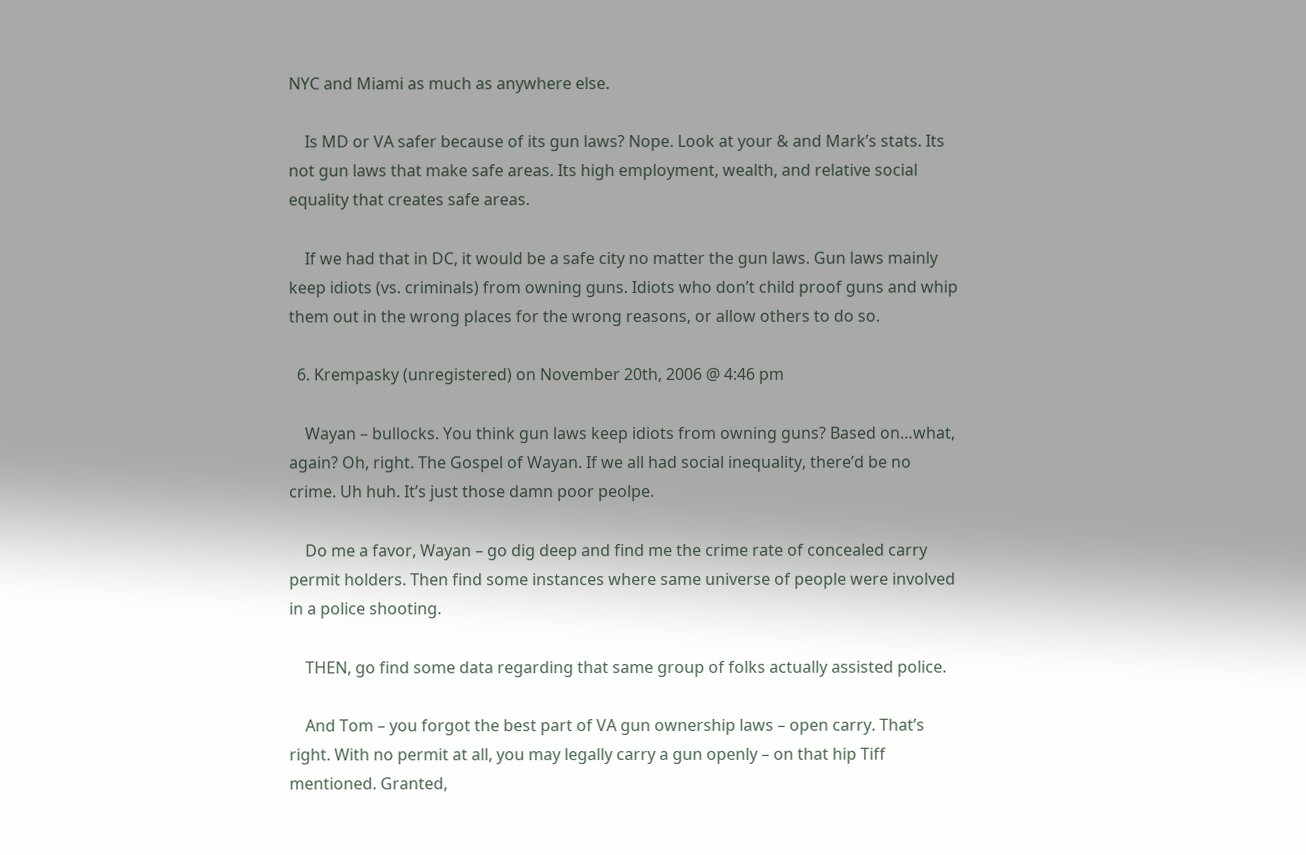NYC and Miami as much as anywhere else.

    Is MD or VA safer because of its gun laws? Nope. Look at your & and Mark’s stats. Its not gun laws that make safe areas. Its high employment, wealth, and relative social equality that creates safe areas.

    If we had that in DC, it would be a safe city no matter the gun laws. Gun laws mainly keep idiots (vs. criminals) from owning guns. Idiots who don’t child proof guns and whip them out in the wrong places for the wrong reasons, or allow others to do so.

  6. Krempasky (unregistered) on November 20th, 2006 @ 4:46 pm

    Wayan – bullocks. You think gun laws keep idiots from owning guns? Based on…what, again? Oh, right. The Gospel of Wayan. If we all had social inequality, there’d be no crime. Uh huh. It’s just those damn poor peolpe.

    Do me a favor, Wayan – go dig deep and find me the crime rate of concealed carry permit holders. Then find some instances where same universe of people were involved in a police shooting.

    THEN, go find some data regarding that same group of folks actually assisted police.

    And Tom – you forgot the best part of VA gun ownership laws – open carry. That’s right. With no permit at all, you may legally carry a gun openly – on that hip Tiff mentioned. Granted,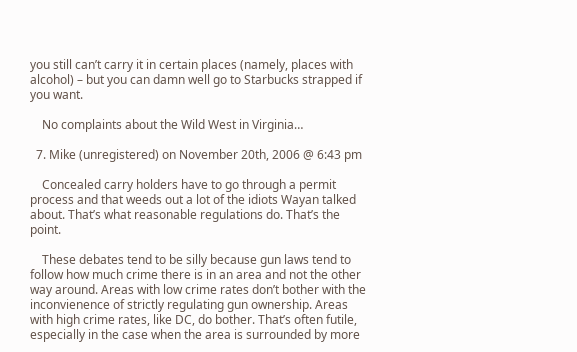you still can’t carry it in certain places (namely, places with alcohol) – but you can damn well go to Starbucks strapped if you want.

    No complaints about the Wild West in Virginia…

  7. Mike (unregistered) on November 20th, 2006 @ 6:43 pm

    Concealed carry holders have to go through a permit process and that weeds out a lot of the idiots Wayan talked about. That’s what reasonable regulations do. That’s the point.

    These debates tend to be silly because gun laws tend to follow how much crime there is in an area and not the other way around. Areas with low crime rates don’t bother with the inconvienence of strictly regulating gun ownership. Areas with high crime rates, like DC, do bother. That’s often futile, especially in the case when the area is surrounded by more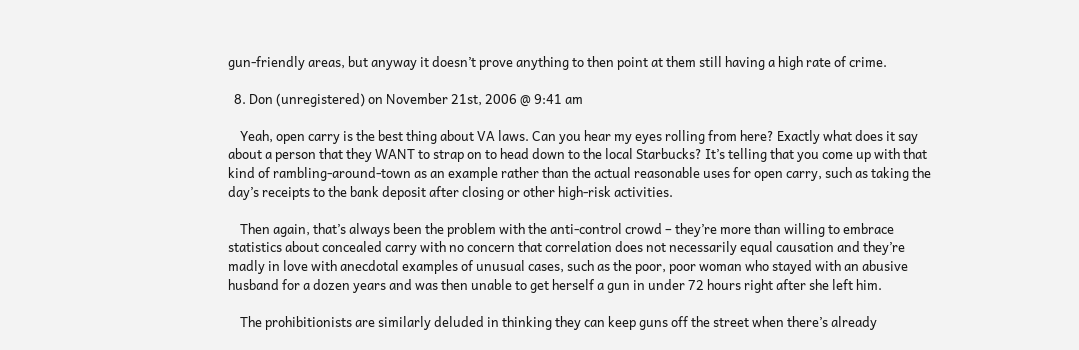gun-friendly areas, but anyway it doesn’t prove anything to then point at them still having a high rate of crime.

  8. Don (unregistered) on November 21st, 2006 @ 9:41 am

    Yeah, open carry is the best thing about VA laws. Can you hear my eyes rolling from here? Exactly what does it say about a person that they WANT to strap on to head down to the local Starbucks? It’s telling that you come up with that kind of rambling-around-town as an example rather than the actual reasonable uses for open carry, such as taking the day’s receipts to the bank deposit after closing or other high-risk activities.

    Then again, that’s always been the problem with the anti-control crowd – they’re more than willing to embrace statistics about concealed carry with no concern that correlation does not necessarily equal causation and they’re madly in love with anecdotal examples of unusual cases, such as the poor, poor woman who stayed with an abusive husband for a dozen years and was then unable to get herself a gun in under 72 hours right after she left him.

    The prohibitionists are similarly deluded in thinking they can keep guns off the street when there’s already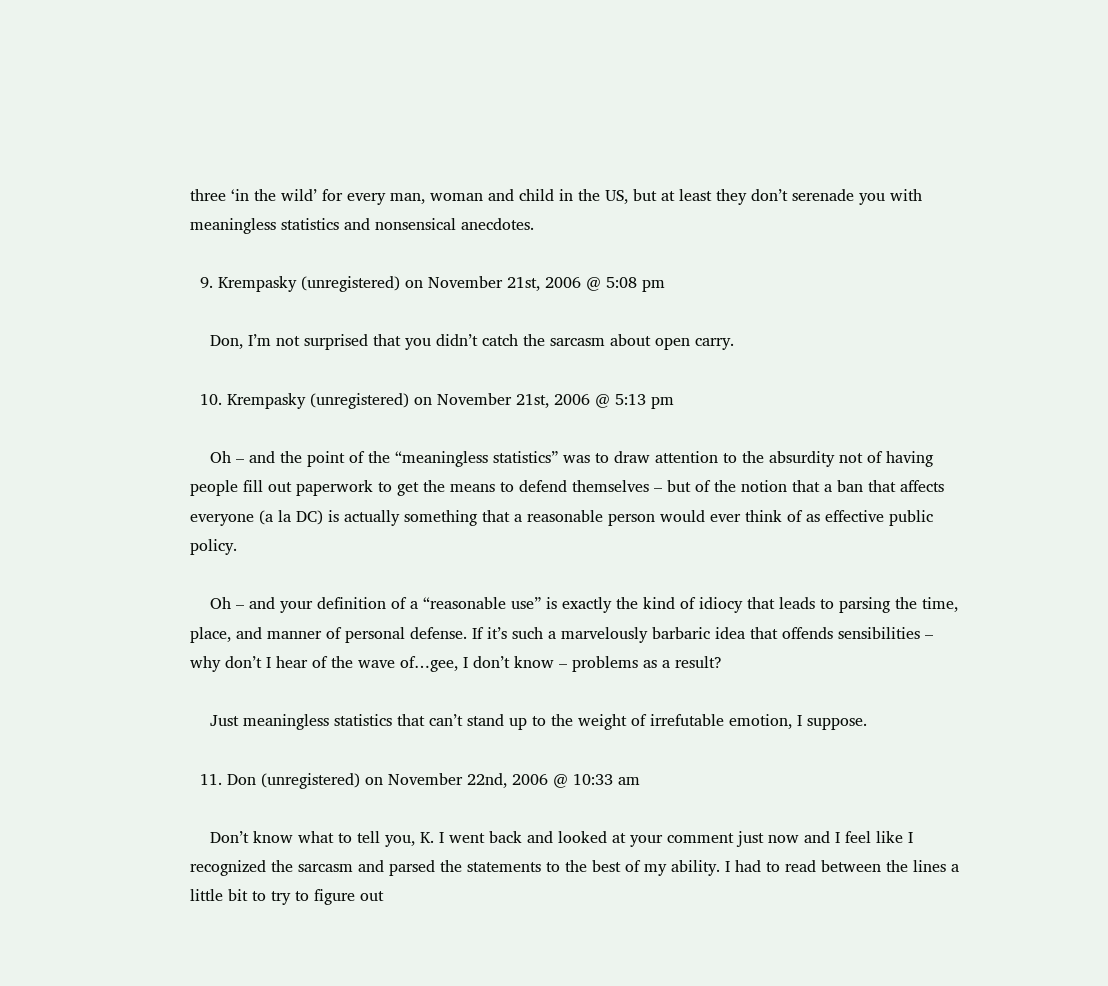three ‘in the wild’ for every man, woman and child in the US, but at least they don’t serenade you with meaningless statistics and nonsensical anecdotes.

  9. Krempasky (unregistered) on November 21st, 2006 @ 5:08 pm

    Don, I’m not surprised that you didn’t catch the sarcasm about open carry.

  10. Krempasky (unregistered) on November 21st, 2006 @ 5:13 pm

    Oh – and the point of the “meaningless statistics” was to draw attention to the absurdity not of having people fill out paperwork to get the means to defend themselves – but of the notion that a ban that affects everyone (a la DC) is actually something that a reasonable person would ever think of as effective public policy.

    Oh – and your definition of a “reasonable use” is exactly the kind of idiocy that leads to parsing the time, place, and manner of personal defense. If it’s such a marvelously barbaric idea that offends sensibilities – why don’t I hear of the wave of…gee, I don’t know – problems as a result?

    Just meaningless statistics that can’t stand up to the weight of irrefutable emotion, I suppose.

  11. Don (unregistered) on November 22nd, 2006 @ 10:33 am

    Don’t know what to tell you, K. I went back and looked at your comment just now and I feel like I recognized the sarcasm and parsed the statements to the best of my ability. I had to read between the lines a little bit to try to figure out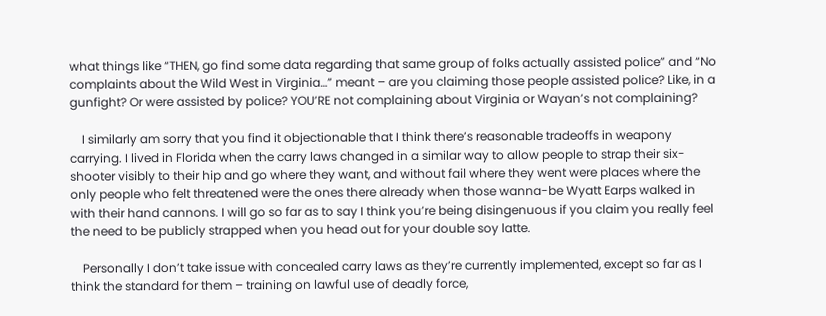what things like “THEN, go find some data regarding that same group of folks actually assisted police” and “No complaints about the Wild West in Virginia…” meant – are you claiming those people assisted police? Like, in a gunfight? Or were assisted by police? YOU’RE not complaining about Virginia or Wayan’s not complaining?

    I similarly am sorry that you find it objectionable that I think there’s reasonable tradeoffs in weapony carrying. I lived in Florida when the carry laws changed in a similar way to allow people to strap their six-shooter visibly to their hip and go where they want, and without fail where they went were places where the only people who felt threatened were the ones there already when those wanna-be Wyatt Earps walked in with their hand cannons. I will go so far as to say I think you’re being disingenuous if you claim you really feel the need to be publicly strapped when you head out for your double soy latte.

    Personally I don’t take issue with concealed carry laws as they’re currently implemented, except so far as I think the standard for them – training on lawful use of deadly force,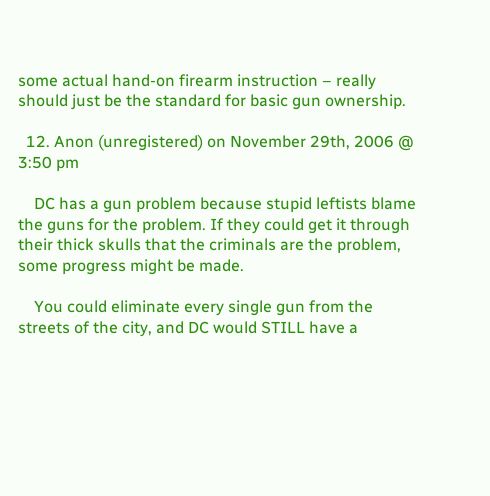some actual hand-on firearm instruction – really should just be the standard for basic gun ownership.

  12. Anon (unregistered) on November 29th, 2006 @ 3:50 pm

    DC has a gun problem because stupid leftists blame the guns for the problem. If they could get it through their thick skulls that the criminals are the problem, some progress might be made.

    You could eliminate every single gun from the streets of the city, and DC would STILL have a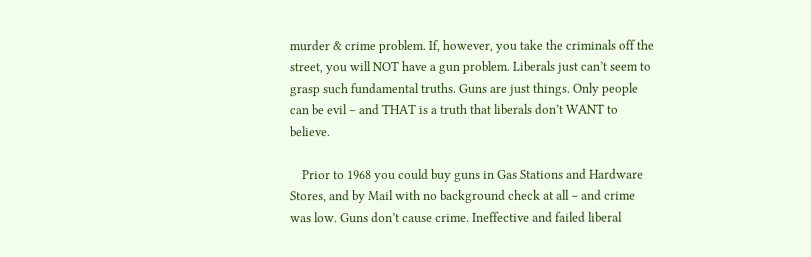murder & crime problem. If, however, you take the criminals off the street, you will NOT have a gun problem. Liberals just can’t seem to grasp such fundamental truths. Guns are just things. Only people can be evil – and THAT is a truth that liberals don’t WANT to believe.

    Prior to 1968 you could buy guns in Gas Stations and Hardware Stores, and by Mail with no background check at all – and crime was low. Guns don’t cause crime. Ineffective and failed liberal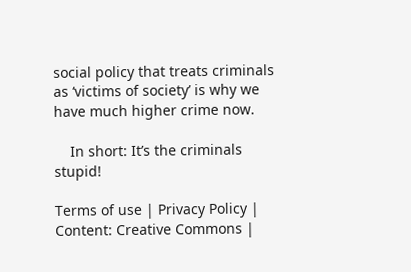social policy that treats criminals as ‘victims of society’ is why we have much higher crime now.

    In short: It’s the criminals stupid!

Terms of use | Privacy Policy | Content: Creative Commons |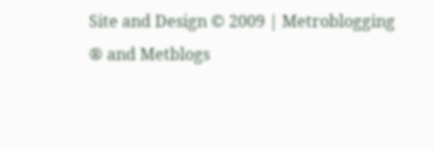Site and Design © 2009 | Metroblogging ® and Metblogs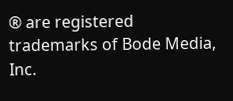® are registered trademarks of Bode Media, Inc.